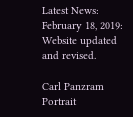Latest News:
February 18, 2019: Website updated and revised.

Carl Panzram Portrait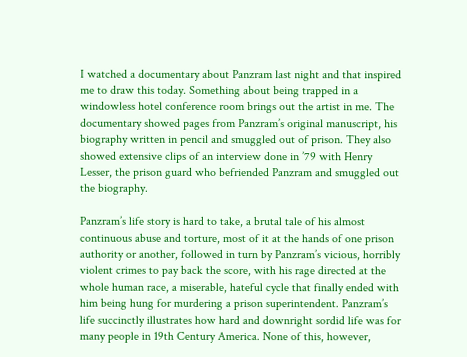I watched a documentary about Panzram last night and that inspired me to draw this today. Something about being trapped in a windowless hotel conference room brings out the artist in me. The documentary showed pages from Panzram’s original manuscript, his biography written in pencil and smuggled out of prison. They also showed extensive clips of an interview done in ’79 with Henry Lesser, the prison guard who befriended Panzram and smuggled out the biography.

Panzram’s life story is hard to take, a brutal tale of his almost continuous abuse and torture, most of it at the hands of one prison authority or another, followed in turn by Panzram’s vicious, horribly violent crimes to pay back the score, with his rage directed at the whole human race, a miserable, hateful cycle that finally ended with him being hung for murdering a prison superintendent. Panzram’s life succinctly illustrates how hard and downright sordid life was for many people in 19th Century America. None of this, however,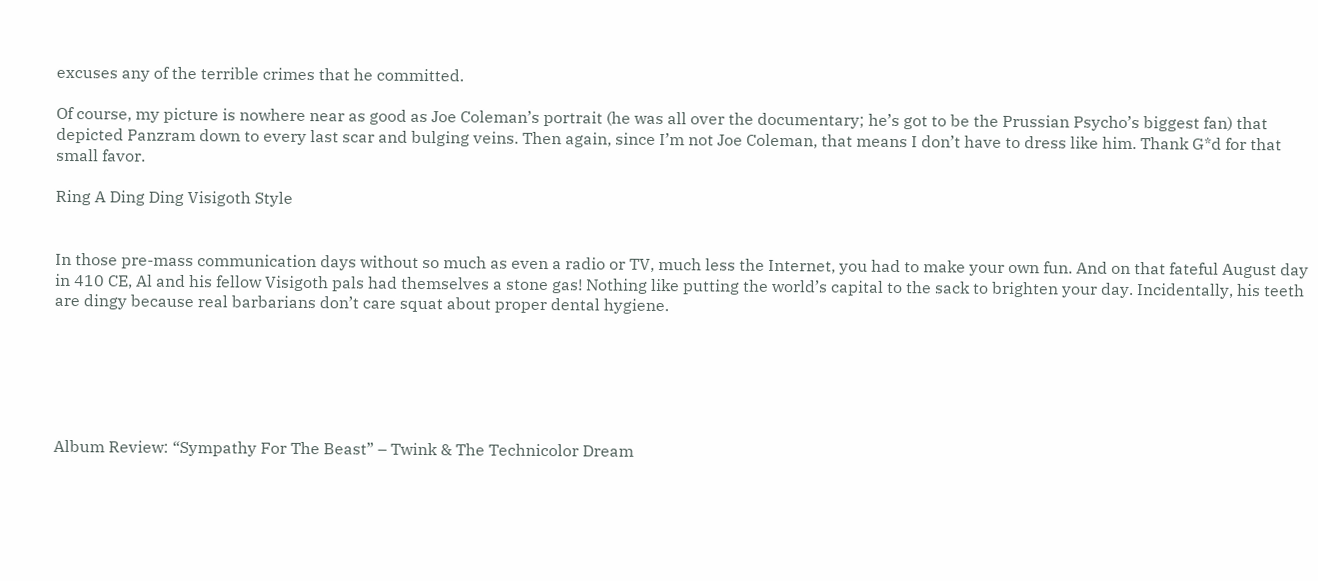excuses any of the terrible crimes that he committed.

Of course, my picture is nowhere near as good as Joe Coleman’s portrait (he was all over the documentary; he’s got to be the Prussian Psycho’s biggest fan) that depicted Panzram down to every last scar and bulging veins. Then again, since I’m not Joe Coleman, that means I don’t have to dress like him. Thank G*d for that small favor.

Ring A Ding Ding Visigoth Style


In those pre-mass communication days without so much as even a radio or TV, much less the Internet, you had to make your own fun. And on that fateful August day in 410 CE, Al and his fellow Visigoth pals had themselves a stone gas! Nothing like putting the world’s capital to the sack to brighten your day. Incidentally, his teeth are dingy because real barbarians don’t care squat about proper dental hygiene.






Album Review: “Sympathy For The Beast” – Twink & The Technicolor Dream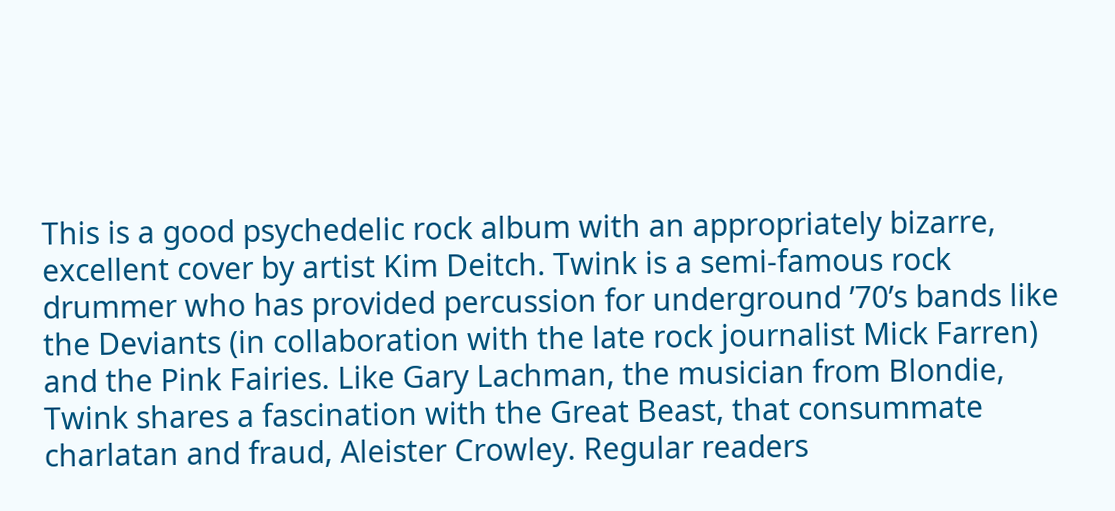This is a good psychedelic rock album with an appropriately bizarre, excellent cover by artist Kim Deitch. Twink is a semi-famous rock drummer who has provided percussion for underground ’70’s bands like the Deviants (in collaboration with the late rock journalist Mick Farren) and the Pink Fairies. Like Gary Lachman, the musician from Blondie, Twink shares a fascination with the Great Beast, that consummate charlatan and fraud, Aleister Crowley. Regular readers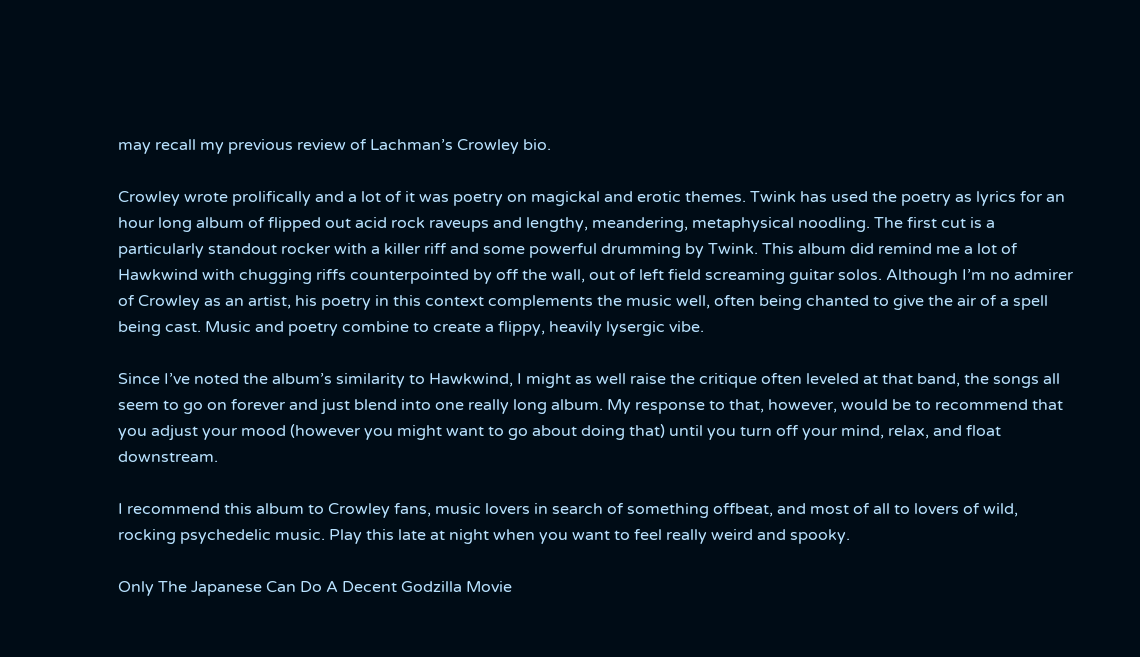may recall my previous review of Lachman’s Crowley bio.

Crowley wrote prolifically and a lot of it was poetry on magickal and erotic themes. Twink has used the poetry as lyrics for an hour long album of flipped out acid rock raveups and lengthy, meandering, metaphysical noodling. The first cut is a particularly standout rocker with a killer riff and some powerful drumming by Twink. This album did remind me a lot of Hawkwind with chugging riffs counterpointed by off the wall, out of left field screaming guitar solos. Although I’m no admirer of Crowley as an artist, his poetry in this context complements the music well, often being chanted to give the air of a spell being cast. Music and poetry combine to create a flippy, heavily lysergic vibe.

Since I’ve noted the album’s similarity to Hawkwind, I might as well raise the critique often leveled at that band, the songs all seem to go on forever and just blend into one really long album. My response to that, however, would be to recommend that you adjust your mood (however you might want to go about doing that) until you turn off your mind, relax, and float downstream.

I recommend this album to Crowley fans, music lovers in search of something offbeat, and most of all to lovers of wild, rocking psychedelic music. Play this late at night when you want to feel really weird and spooky.

Only The Japanese Can Do A Decent Godzilla Movie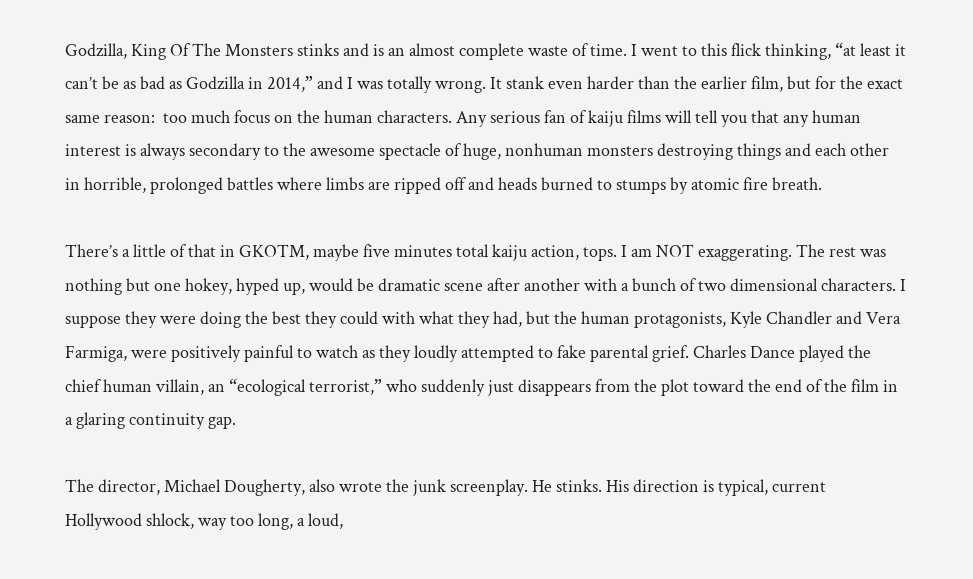Godzilla, King Of The Monsters stinks and is an almost complete waste of time. I went to this flick thinking, “at least it can’t be as bad as Godzilla in 2014,” and I was totally wrong. It stank even harder than the earlier film, but for the exact same reason:  too much focus on the human characters. Any serious fan of kaiju films will tell you that any human interest is always secondary to the awesome spectacle of huge, nonhuman monsters destroying things and each other in horrible, prolonged battles where limbs are ripped off and heads burned to stumps by atomic fire breath.

There’s a little of that in GKOTM, maybe five minutes total kaiju action, tops. I am NOT exaggerating. The rest was nothing but one hokey, hyped up, would be dramatic scene after another with a bunch of two dimensional characters. I suppose they were doing the best they could with what they had, but the human protagonists, Kyle Chandler and Vera Farmiga, were positively painful to watch as they loudly attempted to fake parental grief. Charles Dance played the chief human villain, an “ecological terrorist,” who suddenly just disappears from the plot toward the end of the film in a glaring continuity gap.

The director, Michael Dougherty, also wrote the junk screenplay. He stinks. His direction is typical, current Hollywood shlock, way too long, a loud,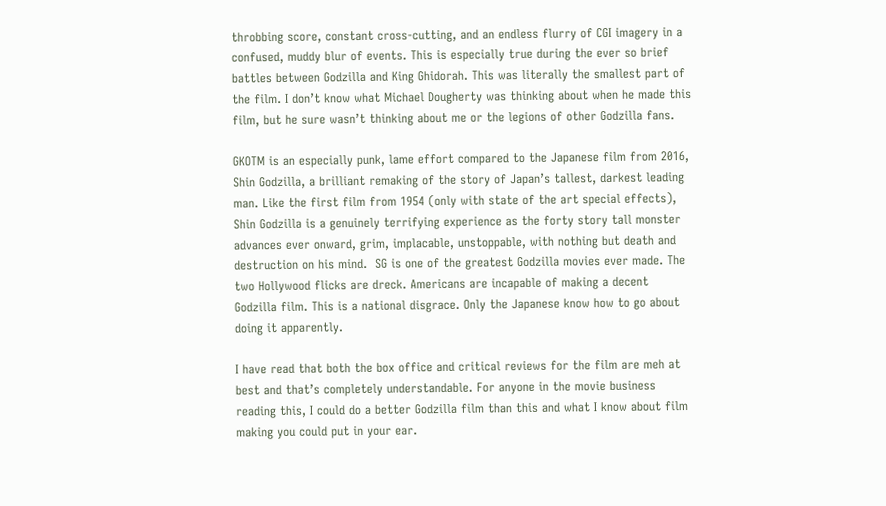throbbing score, constant cross-cutting, and an endless flurry of CGI imagery in a confused, muddy blur of events. This is especially true during the ever so brief battles between Godzilla and King Ghidorah. This was literally the smallest part of the film. I don’t know what Michael Dougherty was thinking about when he made this film, but he sure wasn’t thinking about me or the legions of other Godzilla fans.

GKOTM is an especially punk, lame effort compared to the Japanese film from 2016, Shin Godzilla, a brilliant remaking of the story of Japan’s tallest, darkest leading man. Like the first film from 1954 (only with state of the art special effects), Shin Godzilla is a genuinely terrifying experience as the forty story tall monster advances ever onward, grim, implacable, unstoppable, with nothing but death and destruction on his mind.  SG is one of the greatest Godzilla movies ever made. The two Hollywood flicks are dreck. Americans are incapable of making a decent Godzilla film. This is a national disgrace. Only the Japanese know how to go about doing it apparently.

I have read that both the box office and critical reviews for the film are meh at best and that’s completely understandable. For anyone in the movie business reading this, I could do a better Godzilla film than this and what I know about film making you could put in your ear.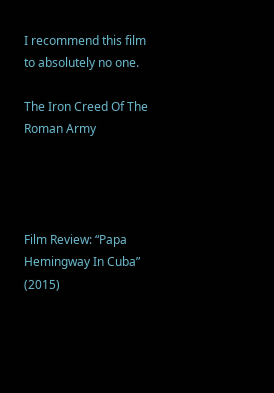I recommend this film to absolutely no one.

The Iron Creed Of The Roman Army




Film Review: “Papa Hemingway In Cuba” (2015)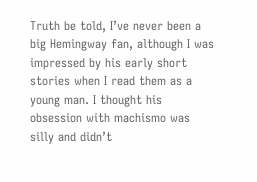Truth be told, I’ve never been a big Hemingway fan, although I was impressed by his early short stories when I read them as a young man. I thought his obsession with machismo was silly and didn’t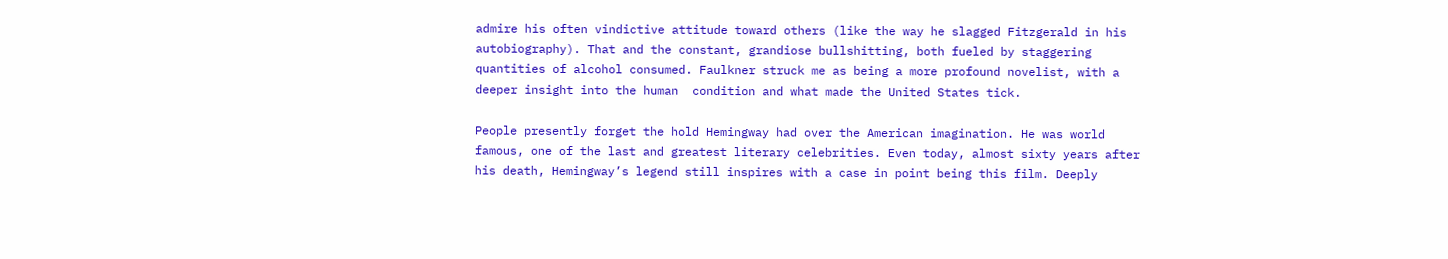admire his often vindictive attitude toward others (like the way he slagged Fitzgerald in his autobiography). That and the constant, grandiose bullshitting, both fueled by staggering quantities of alcohol consumed. Faulkner struck me as being a more profound novelist, with a deeper insight into the human  condition and what made the United States tick.

People presently forget the hold Hemingway had over the American imagination. He was world famous, one of the last and greatest literary celebrities. Even today, almost sixty years after his death, Hemingway’s legend still inspires with a case in point being this film. Deeply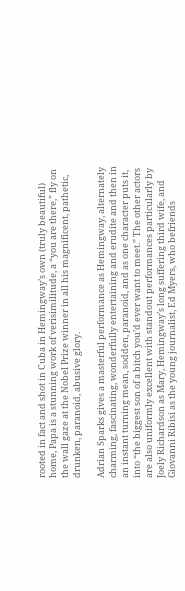rooted in fact and shot in Cuba in Hemingway’s own (truly beautiful) home, Papa is a stunning work of verisimilitude, a “you are there,” fly on the wall gaze at the Nobel Prize winner in all his magnificent, pathetic, drunken, paranoid, abusive glory.

Adrian Sparks gives a masterful performance as Hemingway, alternately charming, fascinating, wonderfully entertaining and erudite and then in an instant turning mean, sodden, paranoid, and as one character puts it, into “the biggest son of a bitch you’d ever want to meet.” The other actors are also uniformly excellent with standout performances particularly by Joely Richardson as Mary, Hemingway’s long suffering third wife, and Giovanni Ribisi as the young journalist, Ed Myers, who befriends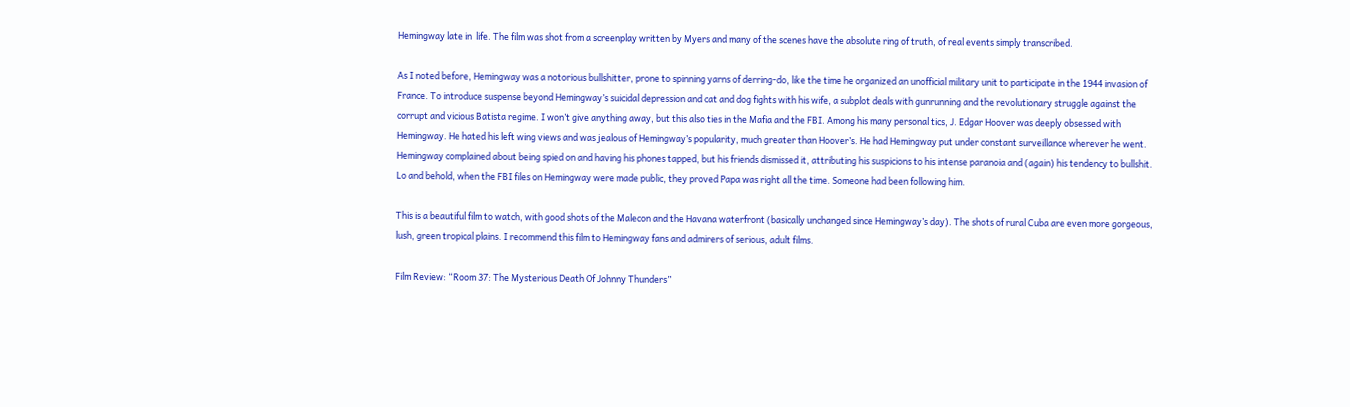Hemingway late in  life. The film was shot from a screenplay written by Myers and many of the scenes have the absolute ring of truth, of real events simply transcribed.

As I noted before, Hemingway was a notorious bullshitter, prone to spinning yarns of derring-do, like the time he organized an unofficial military unit to participate in the 1944 invasion of France. To introduce suspense beyond Hemingway’s suicidal depression and cat and dog fights with his wife, a subplot deals with gunrunning and the revolutionary struggle against the corrupt and vicious Batista regime. I won’t give anything away, but this also ties in the Mafia and the FBI. Among his many personal tics, J. Edgar Hoover was deeply obsessed with Hemingway. He hated his left wing views and was jealous of Hemingway’s popularity, much greater than Hoover’s. He had Hemingway put under constant surveillance wherever he went. Hemingway complained about being spied on and having his phones tapped, but his friends dismissed it, attributing his suspicions to his intense paranoia and (again) his tendency to bullshit. Lo and behold, when the FBI files on Hemingway were made public, they proved Papa was right all the time. Someone had been following him.

This is a beautiful film to watch, with good shots of the Malecon and the Havana waterfront (basically unchanged since Hemingway’s day). The shots of rural Cuba are even more gorgeous, lush, green tropical plains. I recommend this film to Hemingway fans and admirers of serious, adult films.

Film Review: “Room 37: The Mysterious Death Of Johnny Thunders”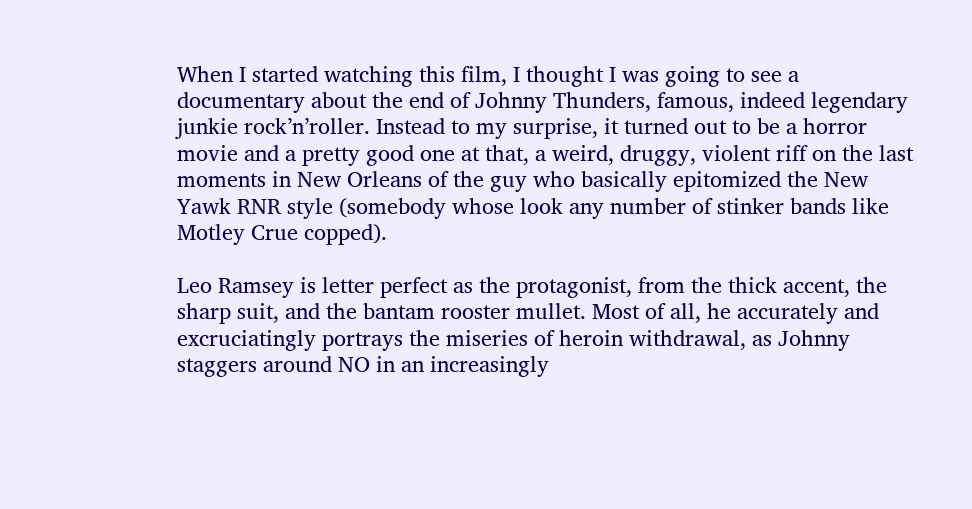When I started watching this film, I thought I was going to see a documentary about the end of Johnny Thunders, famous, indeed legendary junkie rock’n’roller. Instead to my surprise, it turned out to be a horror movie and a pretty good one at that, a weird, druggy, violent riff on the last moments in New Orleans of the guy who basically epitomized the New Yawk RNR style (somebody whose look any number of stinker bands like Motley Crue copped).

Leo Ramsey is letter perfect as the protagonist, from the thick accent, the sharp suit, and the bantam rooster mullet. Most of all, he accurately and excruciatingly portrays the miseries of heroin withdrawal, as Johnny staggers around NO in an increasingly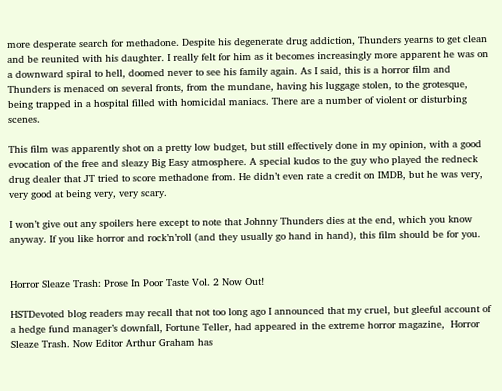more desperate search for methadone. Despite his degenerate drug addiction, Thunders yearns to get clean and be reunited with his daughter. I really felt for him as it becomes increasingly more apparent he was on a downward spiral to hell, doomed never to see his family again. As I said, this is a horror film and Thunders is menaced on several fronts, from the mundane, having his luggage stolen, to the grotesque, being trapped in a hospital filled with homicidal maniacs. There are a number of violent or disturbing scenes.

This film was apparently shot on a pretty low budget, but still effectively done in my opinion, with a good evocation of the free and sleazy Big Easy atmosphere. A special kudos to the guy who played the redneck drug dealer that JT tried to score methadone from. He didn’t even rate a credit on IMDB, but he was very, very good at being very, very scary.

I won’t give out any spoilers here except to note that Johnny Thunders dies at the end, which you know anyway. If you like horror and rock’n’roll (and they usually go hand in hand), this film should be for you.


Horror Sleaze Trash: Prose In Poor Taste Vol. 2 Now Out!

HSTDevoted blog readers may recall that not too long ago I announced that my cruel, but gleeful account of a hedge fund manager’s downfall, Fortune Teller, had appeared in the extreme horror magazine,  Horror Sleaze Trash. Now Editor Arthur Graham has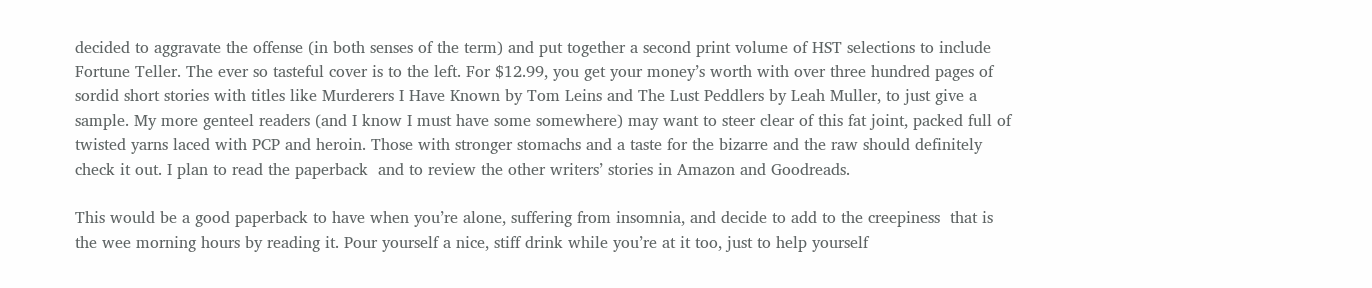decided to aggravate the offense (in both senses of the term) and put together a second print volume of HST selections to include Fortune Teller. The ever so tasteful cover is to the left. For $12.99, you get your money’s worth with over three hundred pages of sordid short stories with titles like Murderers I Have Known by Tom Leins and The Lust Peddlers by Leah Muller, to just give a sample. My more genteel readers (and I know I must have some somewhere) may want to steer clear of this fat joint, packed full of twisted yarns laced with PCP and heroin. Those with stronger stomachs and a taste for the bizarre and the raw should definitely check it out. I plan to read the paperback  and to review the other writers’ stories in Amazon and Goodreads.

This would be a good paperback to have when you’re alone, suffering from insomnia, and decide to add to the creepiness  that is the wee morning hours by reading it. Pour yourself a nice, stiff drink while you’re at it too, just to help yourself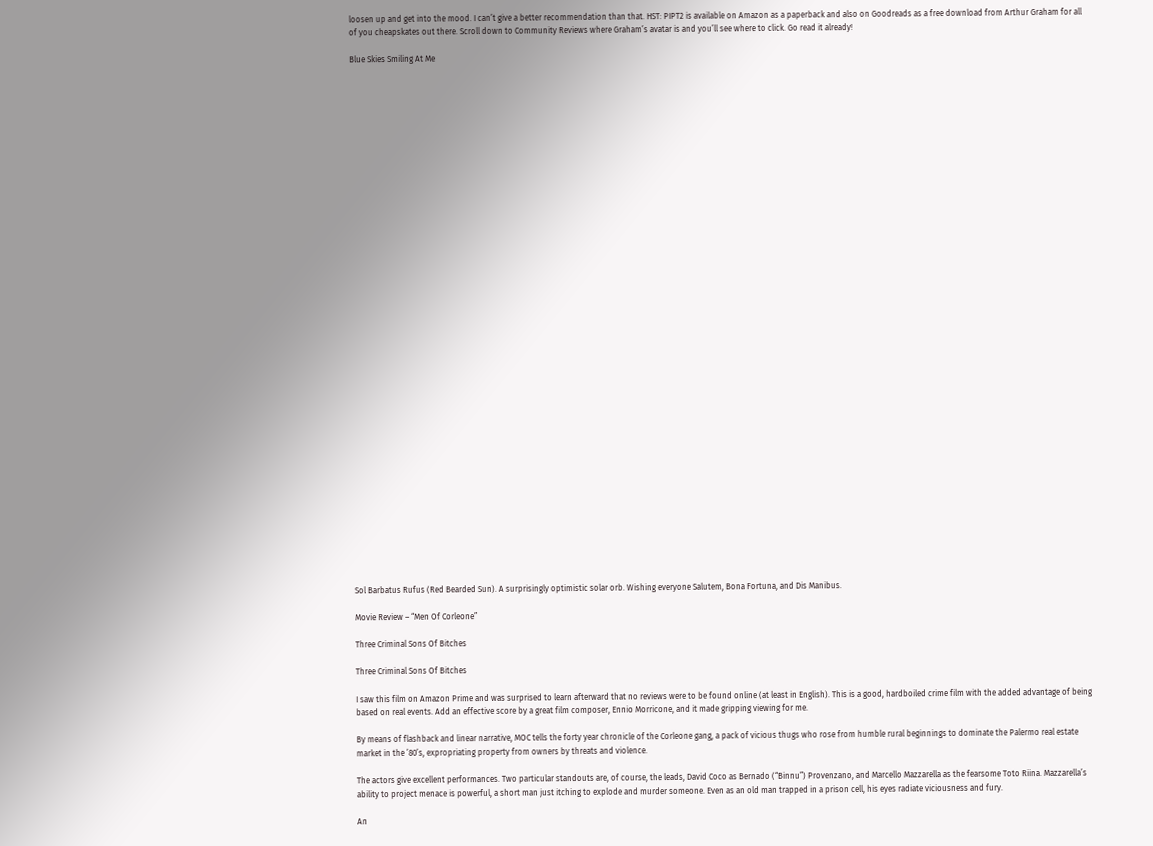loosen up and get into the mood. I can’t give a better recommendation than that. HST: PIPT2 is available on Amazon as a paperback and also on Goodreads as a free download from Arthur Graham for all of you cheapskates out there. Scroll down to Community Reviews where Graham’s avatar is and you’ll see where to click. Go read it already!

Blue Skies Smiling At Me






































Sol Barbatus Rufus (Red Bearded Sun). A surprisingly optimistic solar orb. Wishing everyone Salutem, Bona Fortuna, and Dis Manibus.

Movie Review – “Men Of Corleone”

Three Criminal Sons Of Bitches

Three Criminal Sons Of Bitches

I saw this film on Amazon Prime and was surprised to learn afterward that no reviews were to be found online (at least in English). This is a good, hardboiled crime film with the added advantage of being based on real events. Add an effective score by a great film composer, Ennio Morricone, and it made gripping viewing for me.

By means of flashback and linear narrative, MOC tells the forty year chronicle of the Corleone gang, a pack of vicious thugs who rose from humble rural beginnings to dominate the Palermo real estate market in the ’80’s, expropriating property from owners by threats and violence.

The actors give excellent performances. Two particular standouts are, of course, the leads, David Coco as Bernado (“Binnu”) Provenzano, and Marcello Mazzarella as the fearsome Toto Riina. Mazzarella’s ability to project menace is powerful, a short man just itching to explode and murder someone. Even as an old man trapped in a prison cell, his eyes radiate viciousness and fury.

An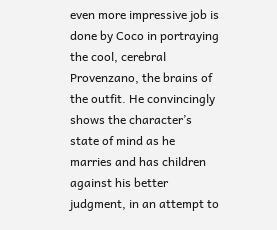even more impressive job is done by Coco in portraying the cool, cerebral Provenzano, the brains of the outfit. He convincingly shows the character’s state of mind as he marries and has children against his better judgment, in an attempt to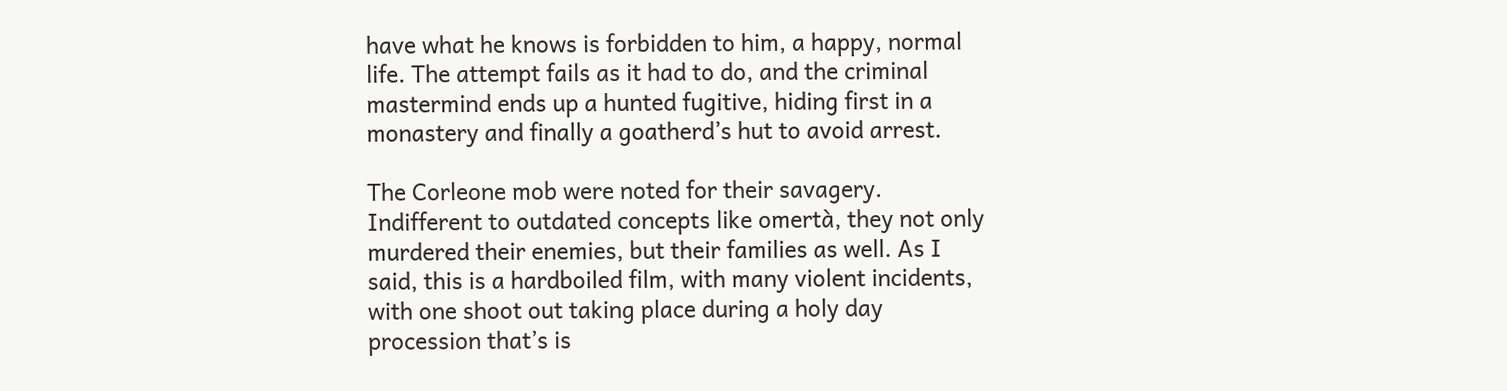have what he knows is forbidden to him, a happy, normal life. The attempt fails as it had to do, and the criminal mastermind ends up a hunted fugitive, hiding first in a monastery and finally a goatherd’s hut to avoid arrest.

The Corleone mob were noted for their savagery. Indifferent to outdated concepts like omertà, they not only murdered their enemies, but their families as well. As I said, this is a hardboiled film, with many violent incidents, with one shoot out taking place during a holy day procession that’s is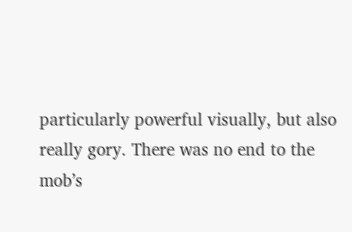particularly powerful visually, but also really gory. There was no end to the mob’s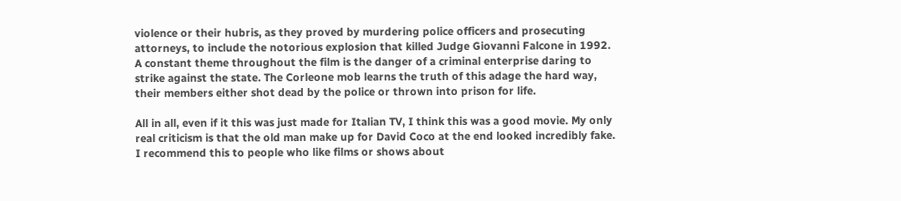violence or their hubris, as they proved by murdering police officers and prosecuting attorneys, to include the notorious explosion that killed Judge Giovanni Falcone in 1992. A constant theme throughout the film is the danger of a criminal enterprise daring to strike against the state. The Corleone mob learns the truth of this adage the hard way, their members either shot dead by the police or thrown into prison for life.

All in all, even if it this was just made for Italian TV, I think this was a good movie. My only real criticism is that the old man make up for David Coco at the end looked incredibly fake. I recommend this to people who like films or shows about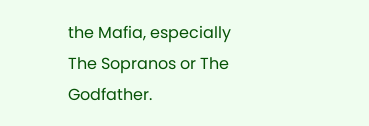the Mafia, especially The Sopranos or The Godfather.